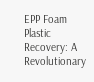EPP Foam Plastic Recovery: A Revolutionary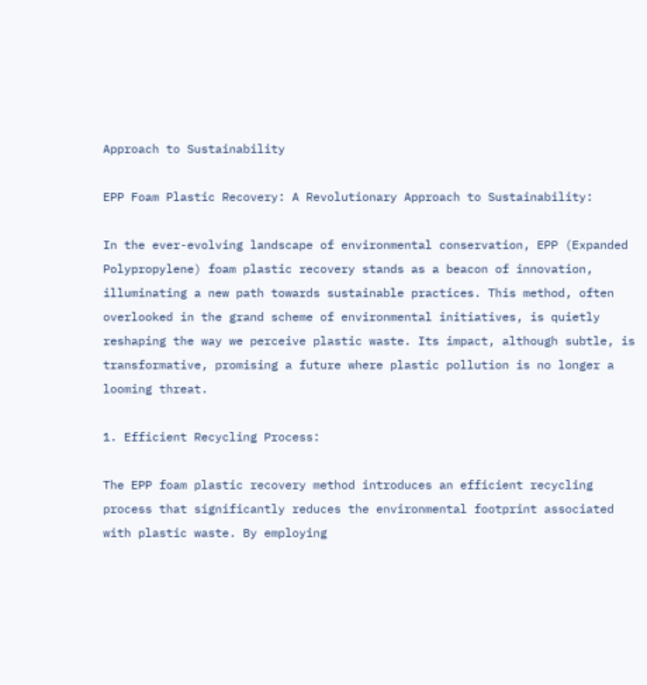Approach to Sustainability

EPP Foam Plastic Recovery: A Revolutionary Approach to Sustainability:

In the ever-evolving landscape of environmental conservation, EPP (Expanded Polypropylene) foam plastic recovery stands as a beacon of innovation, illuminating a new path towards sustainable practices. This method, often overlooked in the grand scheme of environmental initiatives, is quietly reshaping the way we perceive plastic waste. Its impact, although subtle, is transformative, promising a future where plastic pollution is no longer a looming threat.

1. Efficient Recycling Process:

The EPP foam plastic recovery method introduces an efficient recycling process that significantly reduces the environmental footprint associated with plastic waste. By employing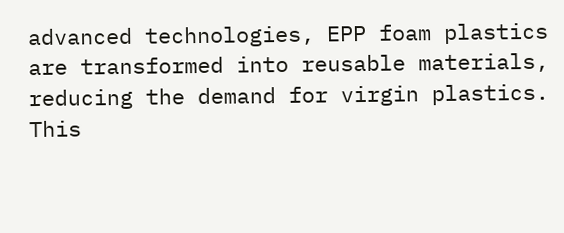advanced technologies, EPP foam plastics are transformed into reusable materials, reducing the demand for virgin plastics. This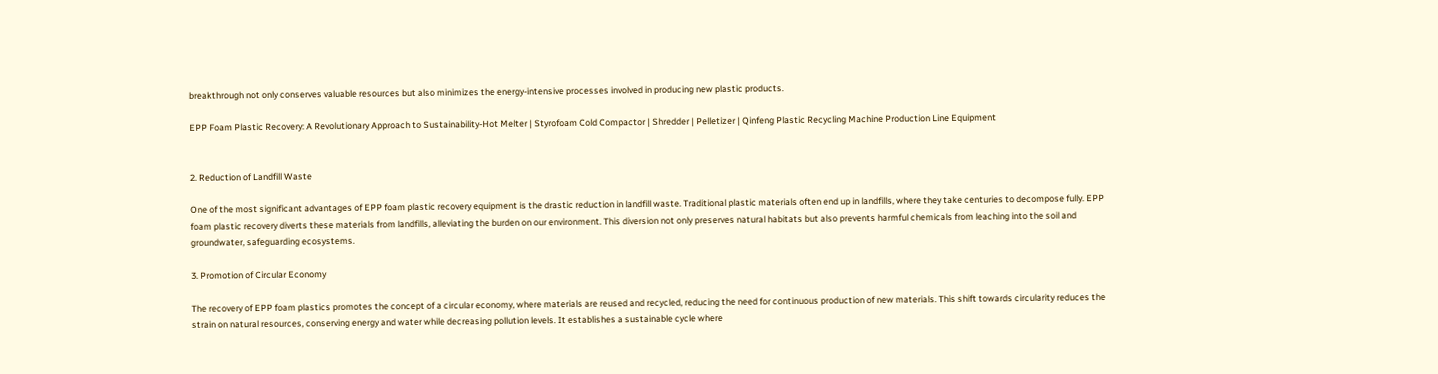breakthrough not only conserves valuable resources but also minimizes the energy-intensive processes involved in producing new plastic products.

EPP Foam Plastic Recovery: A Revolutionary Approach to Sustainability-Hot Melter | Styrofoam Cold Compactor | Shredder | Pelletizer | Qinfeng Plastic Recycling Machine Production Line Equipment


2. Reduction of Landfill Waste

One of the most significant advantages of EPP foam plastic recovery equipment is the drastic reduction in landfill waste. Traditional plastic materials often end up in landfills, where they take centuries to decompose fully. EPP foam plastic recovery diverts these materials from landfills, alleviating the burden on our environment. This diversion not only preserves natural habitats but also prevents harmful chemicals from leaching into the soil and groundwater, safeguarding ecosystems.

3. Promotion of Circular Economy

The recovery of EPP foam plastics promotes the concept of a circular economy, where materials are reused and recycled, reducing the need for continuous production of new materials. This shift towards circularity reduces the strain on natural resources, conserving energy and water while decreasing pollution levels. It establishes a sustainable cycle where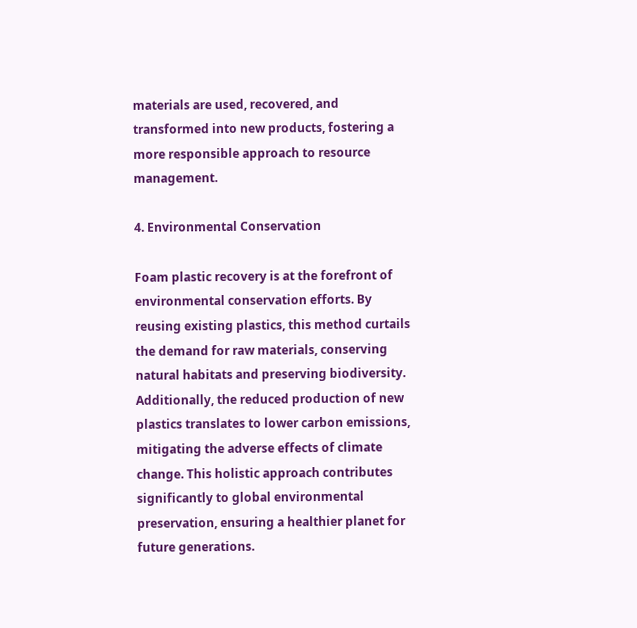materials are used, recovered, and transformed into new products, fostering a more responsible approach to resource management.

4. Environmental Conservation

Foam plastic recovery is at the forefront of environmental conservation efforts. By reusing existing plastics, this method curtails the demand for raw materials, conserving natural habitats and preserving biodiversity. Additionally, the reduced production of new plastics translates to lower carbon emissions, mitigating the adverse effects of climate change. This holistic approach contributes significantly to global environmental preservation, ensuring a healthier planet for future generations.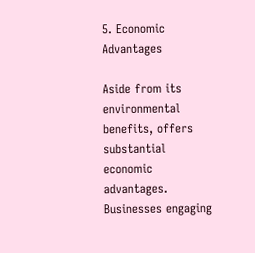5. Economic Advantages

Aside from its environmental benefits, offers substantial economic advantages. Businesses engaging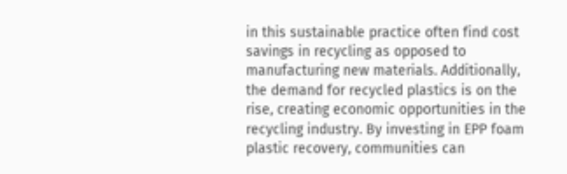in this sustainable practice often find cost savings in recycling as opposed to manufacturing new materials. Additionally, the demand for recycled plastics is on the rise, creating economic opportunities in the recycling industry. By investing in EPP foam plastic recovery, communities can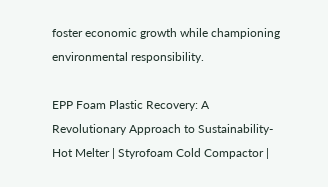foster economic growth while championing environmental responsibility.

EPP Foam Plastic Recovery: A Revolutionary Approach to Sustainability-Hot Melter | Styrofoam Cold Compactor |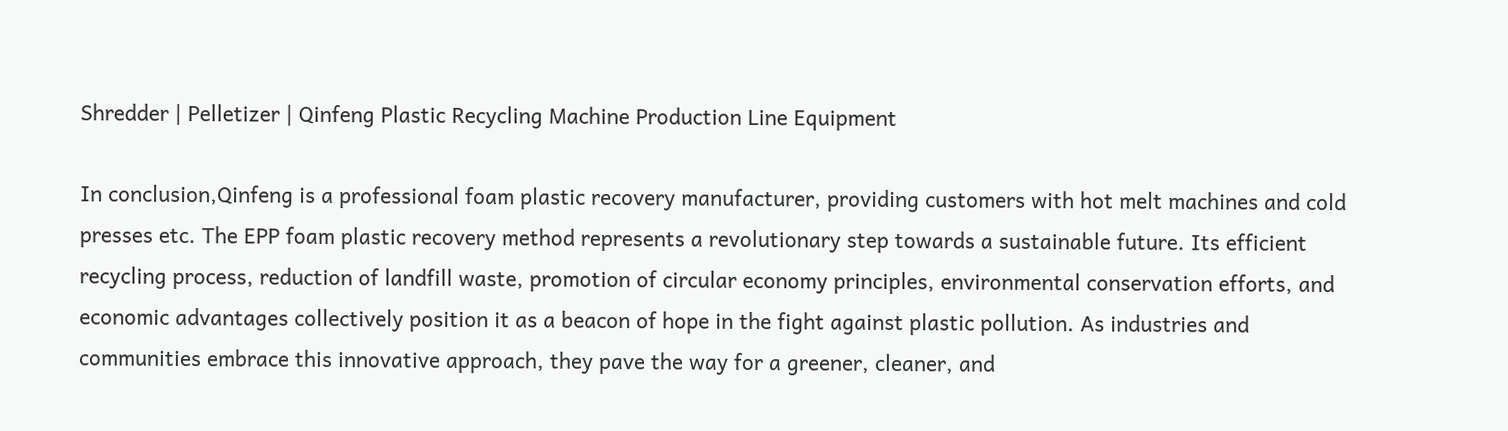Shredder | Pelletizer | Qinfeng Plastic Recycling Machine Production Line Equipment

In conclusion,Qinfeng is a professional foam plastic recovery manufacturer, providing customers with hot melt machines and cold presses etc. The EPP foam plastic recovery method represents a revolutionary step towards a sustainable future. Its efficient recycling process, reduction of landfill waste, promotion of circular economy principles, environmental conservation efforts, and economic advantages collectively position it as a beacon of hope in the fight against plastic pollution. As industries and communities embrace this innovative approach, they pave the way for a greener, cleaner, and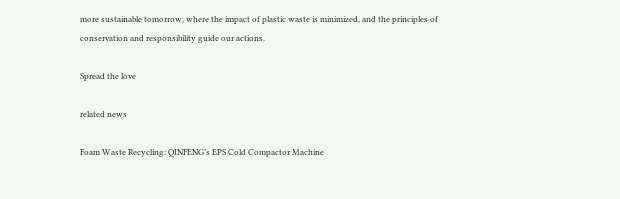more sustainable tomorrow, where the impact of plastic waste is minimized, and the principles of conservation and responsibility guide our actions.

Spread the love

related news

Foam Waste Recycling: QINFENG’s EPS Cold Compactor Machine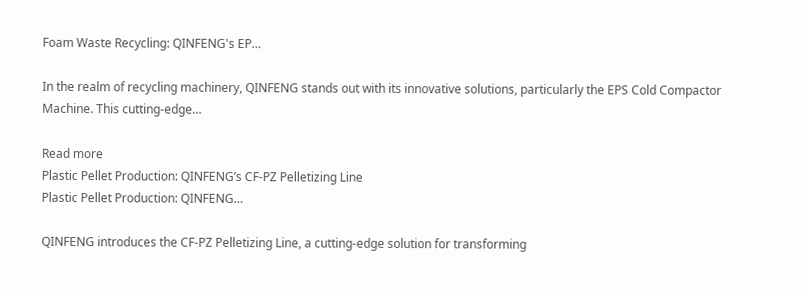Foam Waste Recycling: QINFENG's EP…

In the realm of recycling machinery, QINFENG stands out with its innovative solutions, particularly the EPS Cold Compactor Machine. This cutting-edge…

Read more
Plastic Pellet Production: QINFENG’s CF-PZ Pelletizing Line
Plastic Pellet Production: QINFENG…

QINFENG introduces the CF-PZ Pelletizing Line, a cutting-edge solution for transforming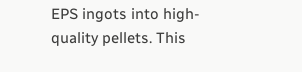EPS ingots into high-quality pellets. This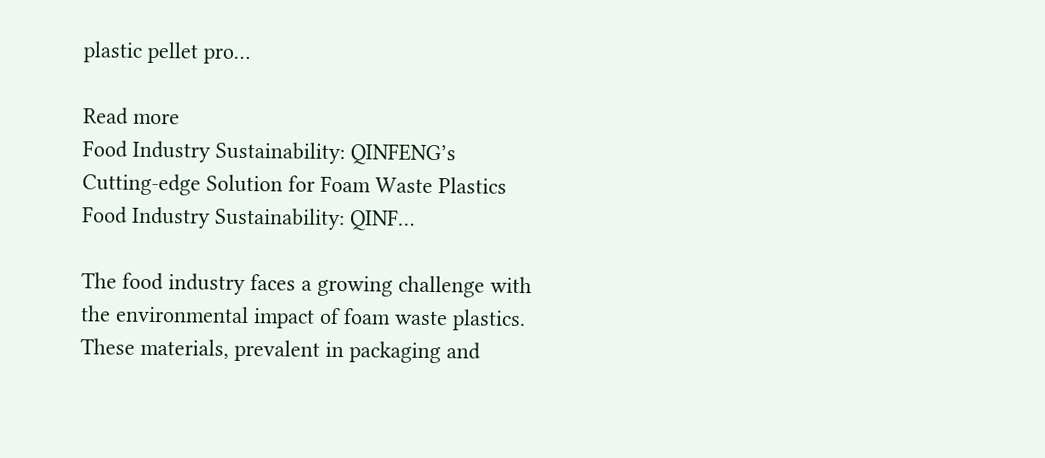plastic pellet pro…

Read more
Food Industry Sustainability: QINFENG’s Cutting-edge Solution for Foam Waste Plastics
Food Industry Sustainability: QINF…

The food industry faces a growing challenge with the environmental impact of foam waste plastics. These materials, prevalent in packaging and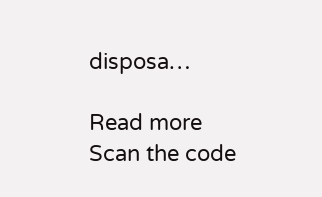disposa…

Read more
Scan the code